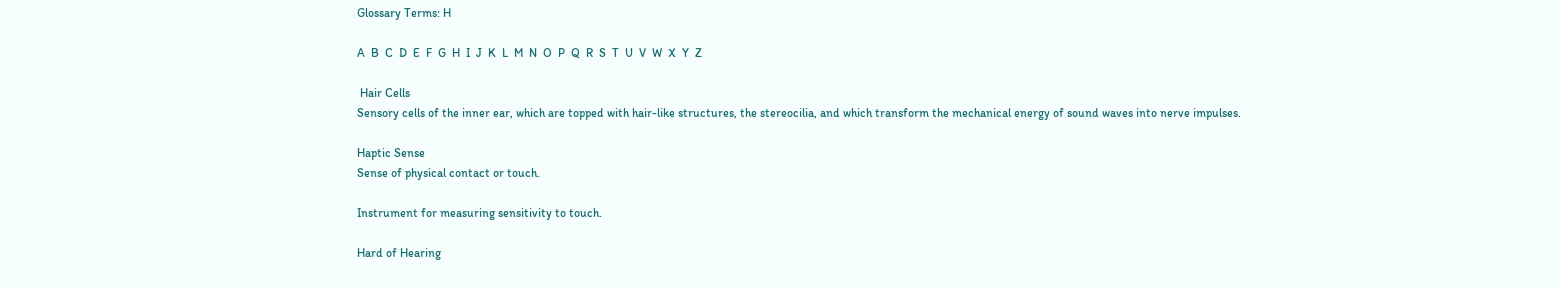Glossary Terms: H

A  B  C  D  E  F  G  H  I  J  K  L  M  N  O  P  Q  R  S  T  U  V  W  X  Y  Z

 Hair Cells
Sensory cells of the inner ear, which are topped with hair-like structures, the stereocilia, and which transform the mechanical energy of sound waves into nerve impulses.

Haptic Sense
Sense of physical contact or touch.

Instrument for measuring sensitivity to touch.

Hard of Hearing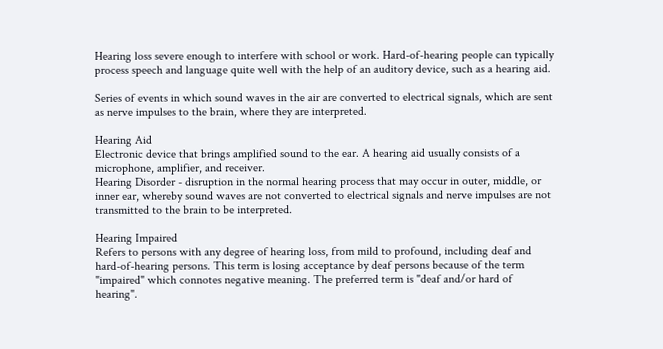Hearing loss severe enough to interfere with school or work. Hard-of-hearing people can typically process speech and language quite well with the help of an auditory device, such as a hearing aid.

Series of events in which sound waves in the air are converted to electrical signals, which are sent as nerve impulses to the brain, where they are interpreted.

Hearing Aid
Electronic device that brings amplified sound to the ear. A hearing aid usually consists of a microphone, amplifier, and receiver.
Hearing Disorder - disruption in the normal hearing process that may occur in outer, middle, or inner ear, whereby sound waves are not converted to electrical signals and nerve impulses are not transmitted to the brain to be interpreted.

Hearing Impaired
Refers to persons with any degree of hearing loss, from mild to profound, including deaf and hard-of-hearing persons. This term is losing acceptance by deaf persons because of the term "impaired" which connotes negative meaning. The preferred term is "deaf and/or hard of hearing".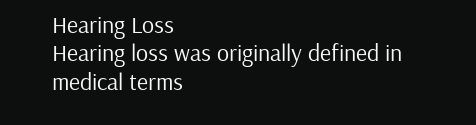Hearing Loss
Hearing loss was originally defined in medical terms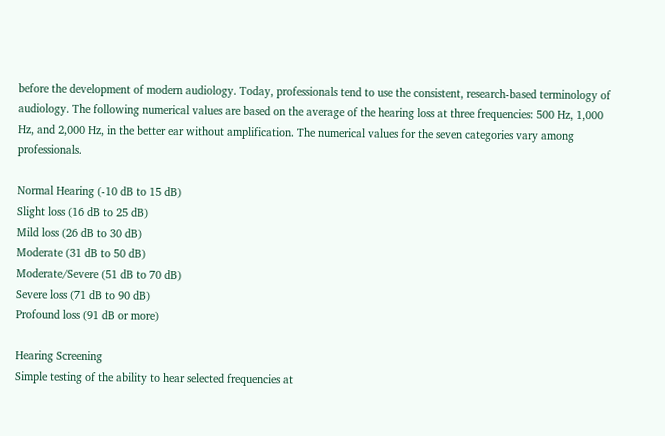before the development of modern audiology. Today, professionals tend to use the consistent, research-based terminology of audiology. The following numerical values are based on the average of the hearing loss at three frequencies: 500 Hz, 1,000 Hz, and 2,000 Hz, in the better ear without amplification. The numerical values for the seven categories vary among professionals.

Normal Hearing (-10 dB to 15 dB)
Slight loss (16 dB to 25 dB)
Mild loss (26 dB to 30 dB)
Moderate (31 dB to 50 dB)
Moderate/Severe (51 dB to 70 dB)
Severe loss (71 dB to 90 dB)
Profound loss (91 dB or more)

Hearing Screening
Simple testing of the ability to hear selected frequencies at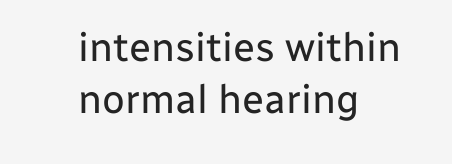intensities within normal hearing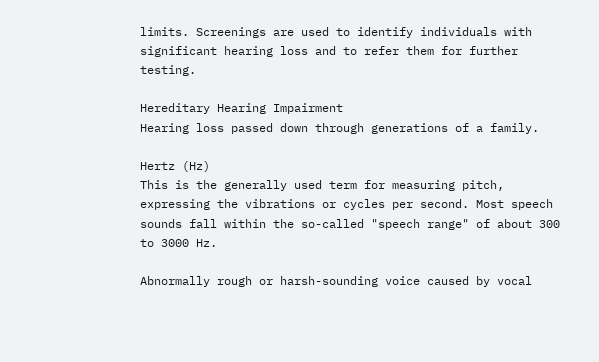limits. Screenings are used to identify individuals with significant hearing loss and to refer them for further testing.

Hereditary Hearing Impairment
Hearing loss passed down through generations of a family.

Hertz (Hz)
This is the generally used term for measuring pitch, expressing the vibrations or cycles per second. Most speech sounds fall within the so-called "speech range" of about 300 to 3000 Hz.

Abnormally rough or harsh-sounding voice caused by vocal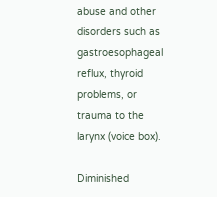abuse and other disorders such as gastroesophageal reflux, thyroid problems, or trauma to the larynx (voice box).

Diminished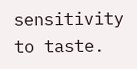sensitivity to taste.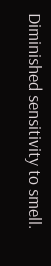Diminished sensitivity to smell.